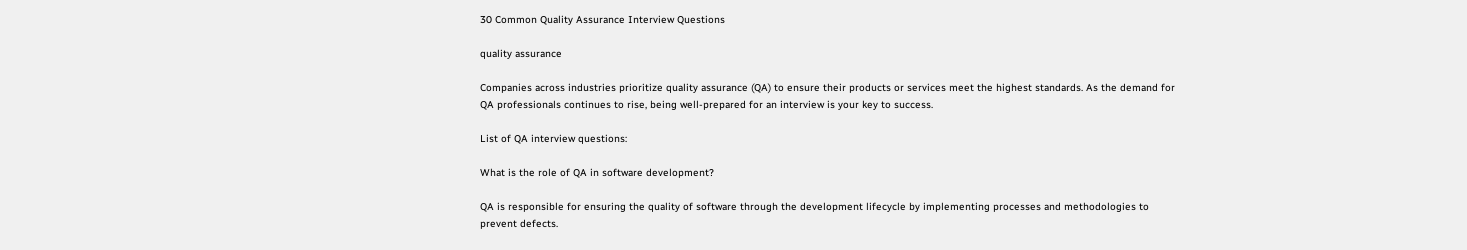30 Common Quality Assurance Interview Questions

quality assurance

Companies across industries prioritize quality assurance (QA) to ensure their products or services meet the highest standards. As the demand for QA professionals continues to rise, being well-prepared for an interview is your key to success.

List of QA interview questions:

What is the role of QA in software development?

QA is responsible for ensuring the quality of software through the development lifecycle by implementing processes and methodologies to prevent defects.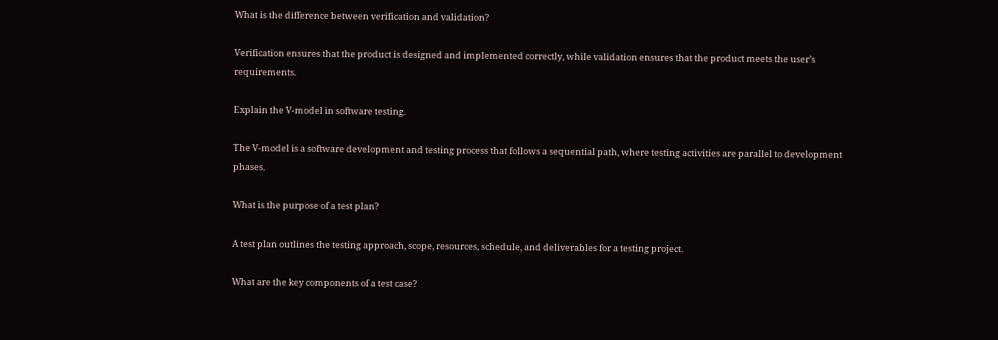What is the difference between verification and validation?

Verification ensures that the product is designed and implemented correctly, while validation ensures that the product meets the user’s requirements.

Explain the V-model in software testing.

The V-model is a software development and testing process that follows a sequential path, where testing activities are parallel to development phases.

What is the purpose of a test plan?

A test plan outlines the testing approach, scope, resources, schedule, and deliverables for a testing project.

What are the key components of a test case?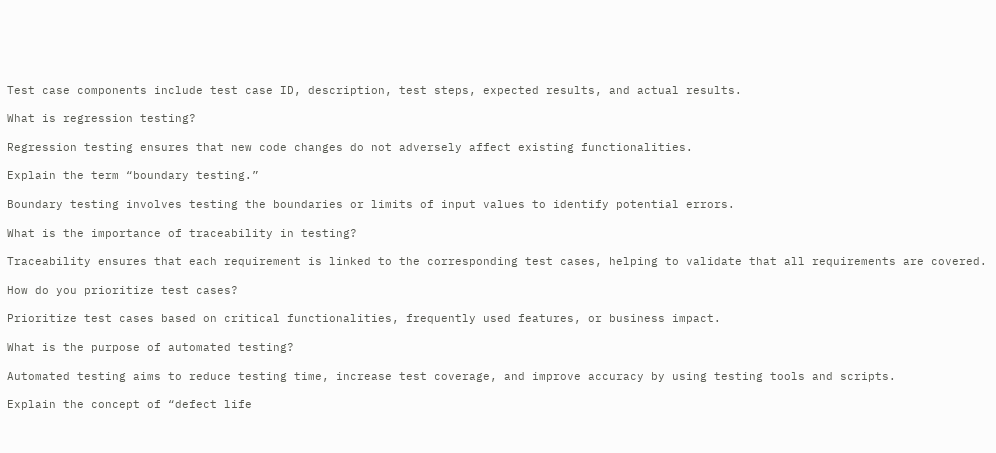Test case components include test case ID, description, test steps, expected results, and actual results.

What is regression testing?

Regression testing ensures that new code changes do not adversely affect existing functionalities.

Explain the term “boundary testing.”

Boundary testing involves testing the boundaries or limits of input values to identify potential errors.

What is the importance of traceability in testing?

Traceability ensures that each requirement is linked to the corresponding test cases, helping to validate that all requirements are covered.

How do you prioritize test cases?

Prioritize test cases based on critical functionalities, frequently used features, or business impact.

What is the purpose of automated testing?

Automated testing aims to reduce testing time, increase test coverage, and improve accuracy by using testing tools and scripts.

Explain the concept of “defect life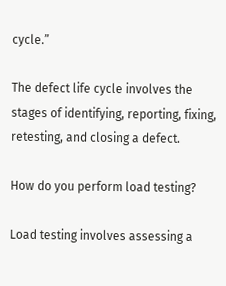cycle.”

The defect life cycle involves the stages of identifying, reporting, fixing, retesting, and closing a defect.

How do you perform load testing?

Load testing involves assessing a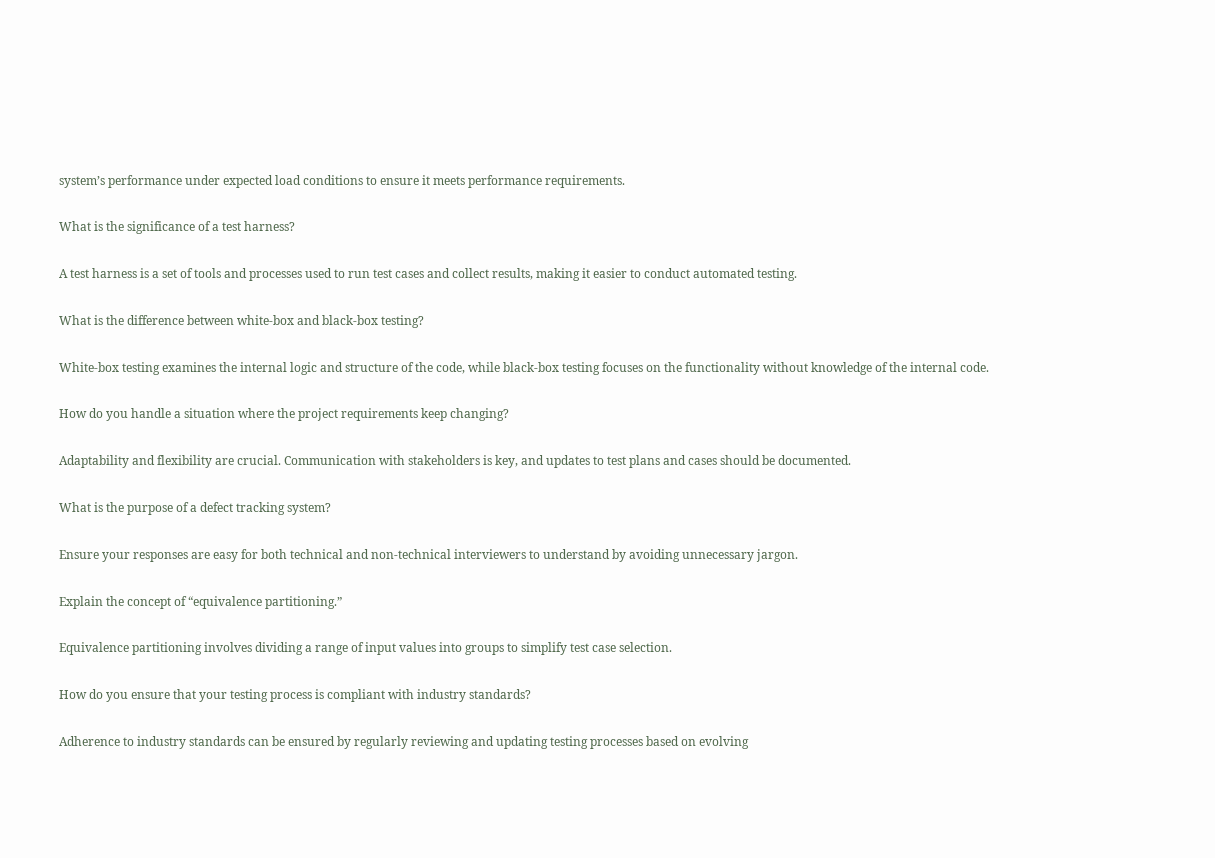system’s performance under expected load conditions to ensure it meets performance requirements.

What is the significance of a test harness?

A test harness is a set of tools and processes used to run test cases and collect results, making it easier to conduct automated testing.

What is the difference between white-box and black-box testing?

White-box testing examines the internal logic and structure of the code, while black-box testing focuses on the functionality without knowledge of the internal code.

How do you handle a situation where the project requirements keep changing?

Adaptability and flexibility are crucial. Communication with stakeholders is key, and updates to test plans and cases should be documented.

What is the purpose of a defect tracking system?

Ensure your responses are easy for both technical and non-technical interviewers to understand by avoiding unnecessary jargon.

Explain the concept of “equivalence partitioning.”

Equivalence partitioning involves dividing a range of input values into groups to simplify test case selection.

How do you ensure that your testing process is compliant with industry standards?

Adherence to industry standards can be ensured by regularly reviewing and updating testing processes based on evolving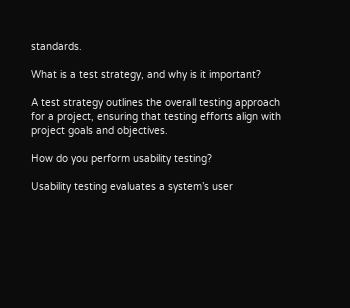standards.

What is a test strategy, and why is it important?

A test strategy outlines the overall testing approach for a project, ensuring that testing efforts align with project goals and objectives.

How do you perform usability testing?

Usability testing evaluates a system’s user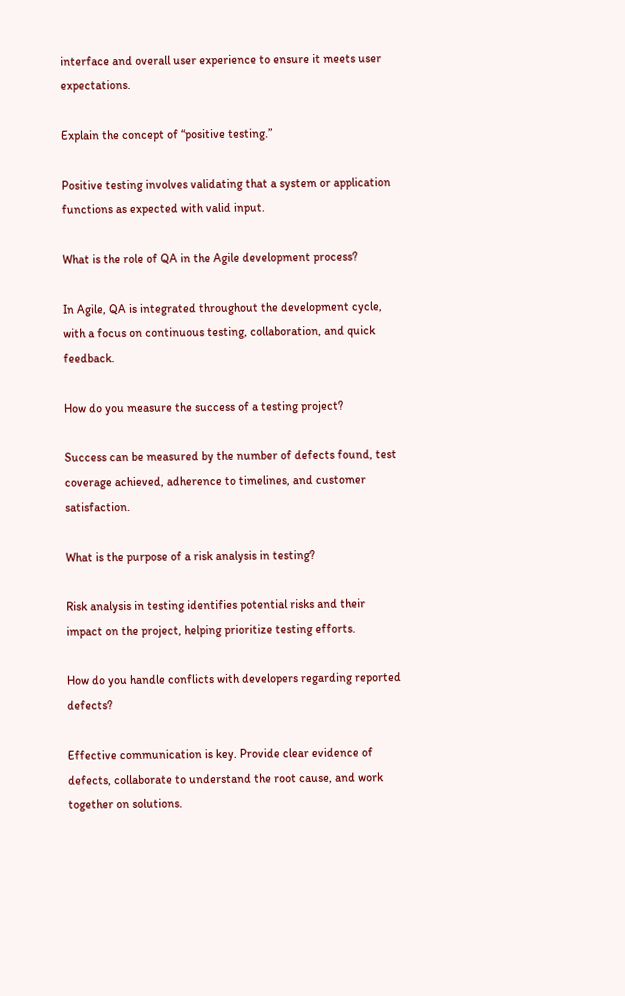interface and overall user experience to ensure it meets user expectations.

Explain the concept of “positive testing.”

Positive testing involves validating that a system or application functions as expected with valid input.

What is the role of QA in the Agile development process?

In Agile, QA is integrated throughout the development cycle, with a focus on continuous testing, collaboration, and quick feedback.

How do you measure the success of a testing project?

Success can be measured by the number of defects found, test coverage achieved, adherence to timelines, and customer satisfaction.

What is the purpose of a risk analysis in testing?

Risk analysis in testing identifies potential risks and their impact on the project, helping prioritize testing efforts.

How do you handle conflicts with developers regarding reported defects?

Effective communication is key. Provide clear evidence of defects, collaborate to understand the root cause, and work together on solutions.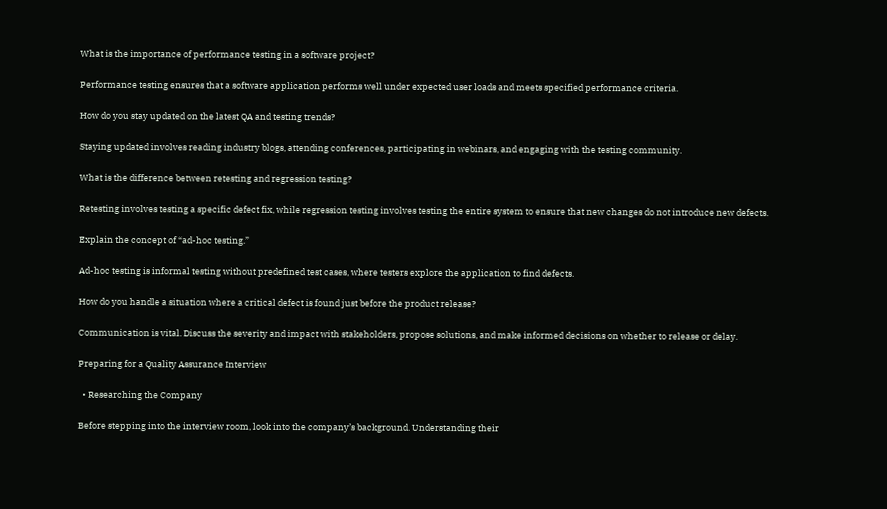What is the importance of performance testing in a software project?

Performance testing ensures that a software application performs well under expected user loads and meets specified performance criteria.

How do you stay updated on the latest QA and testing trends?

Staying updated involves reading industry blogs, attending conferences, participating in webinars, and engaging with the testing community.

What is the difference between retesting and regression testing?

Retesting involves testing a specific defect fix, while regression testing involves testing the entire system to ensure that new changes do not introduce new defects.

Explain the concept of “ad-hoc testing.”

Ad-hoc testing is informal testing without predefined test cases, where testers explore the application to find defects.

How do you handle a situation where a critical defect is found just before the product release?

Communication is vital. Discuss the severity and impact with stakeholders, propose solutions, and make informed decisions on whether to release or delay.

Preparing for a Quality Assurance Interview

  • Researching the Company

Before stepping into the interview room, look into the company’s background. Understanding their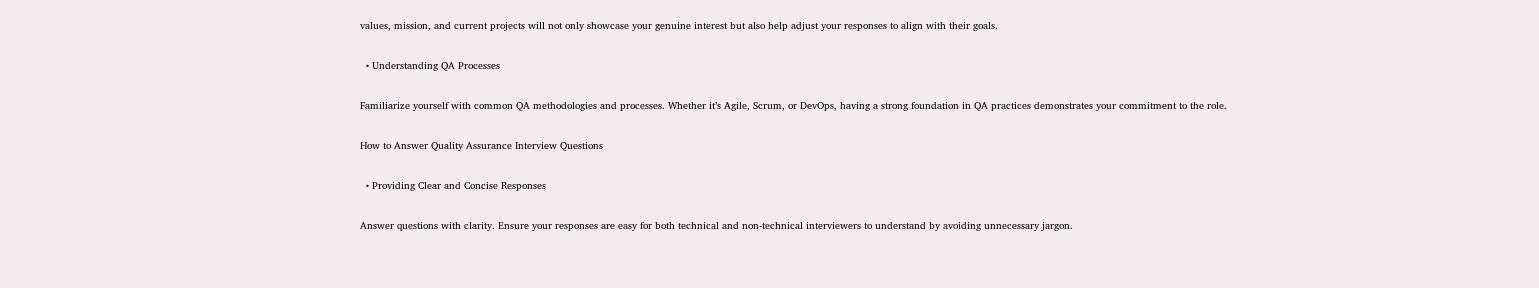values, mission, and current projects will not only showcase your genuine interest but also help adjust your responses to align with their goals.

  • Understanding QA Processes

Familiarize yourself with common QA methodologies and processes. Whether it’s Agile, Scrum, or DevOps, having a strong foundation in QA practices demonstrates your commitment to the role.

How to Answer Quality Assurance Interview Questions

  • Providing Clear and Concise Responses

Answer questions with clarity. Ensure your responses are easy for both technical and non-technical interviewers to understand by avoiding unnecessary jargon.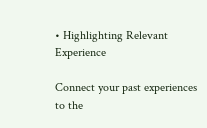• Highlighting Relevant Experience

Connect your past experiences to the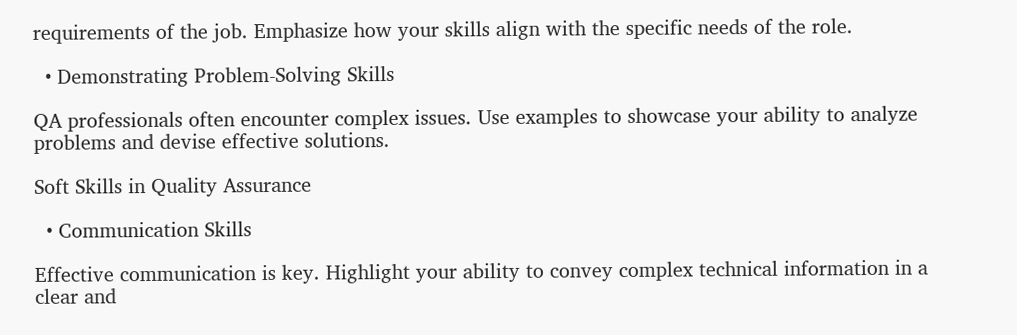requirements of the job. Emphasize how your skills align with the specific needs of the role.

  • Demonstrating Problem-Solving Skills

QA professionals often encounter complex issues. Use examples to showcase your ability to analyze problems and devise effective solutions.

Soft Skills in Quality Assurance

  • Communication Skills

Effective communication is key. Highlight your ability to convey complex technical information in a clear and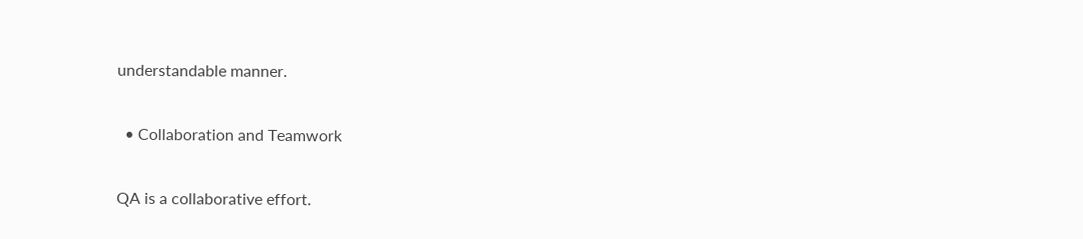understandable manner.

  • Collaboration and Teamwork

QA is a collaborative effort.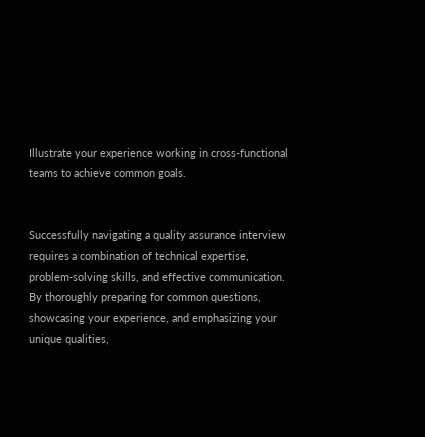Illustrate your experience working in cross-functional teams to achieve common goals.


Successfully navigating a quality assurance interview requires a combination of technical expertise, problem-solving skills, and effective communication. By thoroughly preparing for common questions, showcasing your experience, and emphasizing your unique qualities,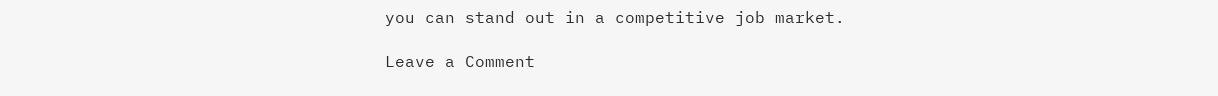you can stand out in a competitive job market.

Leave a Comment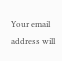Your email address will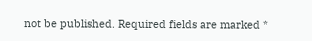not be published. Required fields are marked *